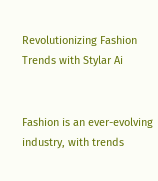Revolutionizing Fashion Trends with Stylar Ai


Fashion is an ever-evolving industry, with trends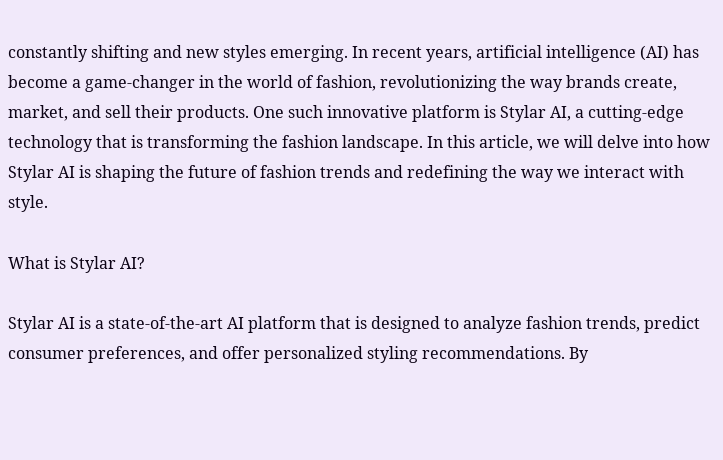constantly shifting and new styles emerging. In recent years, artificial intelligence (AI) has become a game-changer in the world of fashion, revolutionizing the way brands create, market, and sell their products. One such innovative platform is Stylar AI, a cutting-edge technology that is transforming the fashion landscape. In this article, we will delve into how Stylar AI is shaping the future of fashion trends and redefining the way we interact with style.

What is Stylar AI?

Stylar AI is a state-of-the-art AI platform that is designed to analyze fashion trends, predict consumer preferences, and offer personalized styling recommendations. By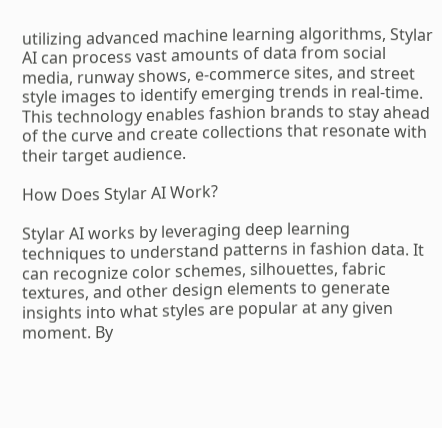utilizing advanced machine learning algorithms, Stylar AI can process vast amounts of data from social media, runway shows, e-commerce sites, and street style images to identify emerging trends in real-time. This technology enables fashion brands to stay ahead of the curve and create collections that resonate with their target audience.

How Does Stylar AI Work?

Stylar AI works by leveraging deep learning techniques to understand patterns in fashion data. It can recognize color schemes, silhouettes, fabric textures, and other design elements to generate insights into what styles are popular at any given moment. By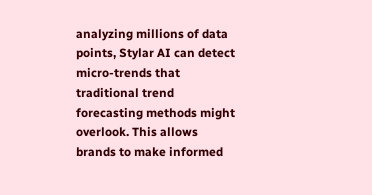analyzing millions of data points, Stylar AI can detect micro-trends that traditional trend forecasting methods might overlook. This allows brands to make informed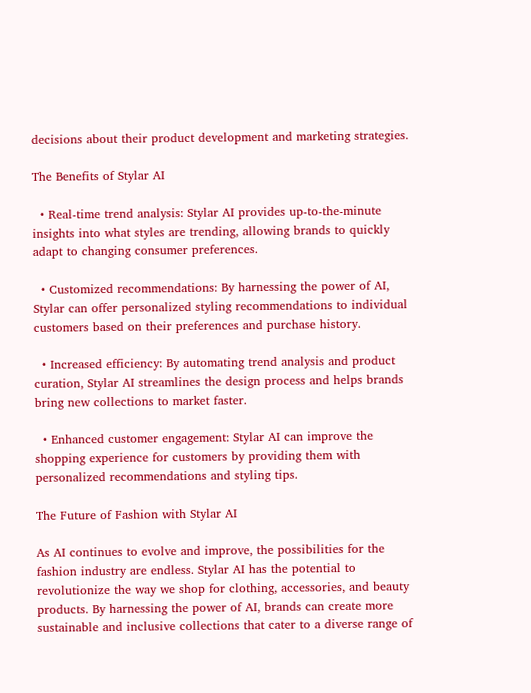decisions about their product development and marketing strategies.

The Benefits of Stylar AI

  • Real-time trend analysis: Stylar AI provides up-to-the-minute insights into what styles are trending, allowing brands to quickly adapt to changing consumer preferences.

  • Customized recommendations: By harnessing the power of AI, Stylar can offer personalized styling recommendations to individual customers based on their preferences and purchase history.

  • Increased efficiency: By automating trend analysis and product curation, Stylar AI streamlines the design process and helps brands bring new collections to market faster.

  • Enhanced customer engagement: Stylar AI can improve the shopping experience for customers by providing them with personalized recommendations and styling tips.

The Future of Fashion with Stylar AI

As AI continues to evolve and improve, the possibilities for the fashion industry are endless. Stylar AI has the potential to revolutionize the way we shop for clothing, accessories, and beauty products. By harnessing the power of AI, brands can create more sustainable and inclusive collections that cater to a diverse range of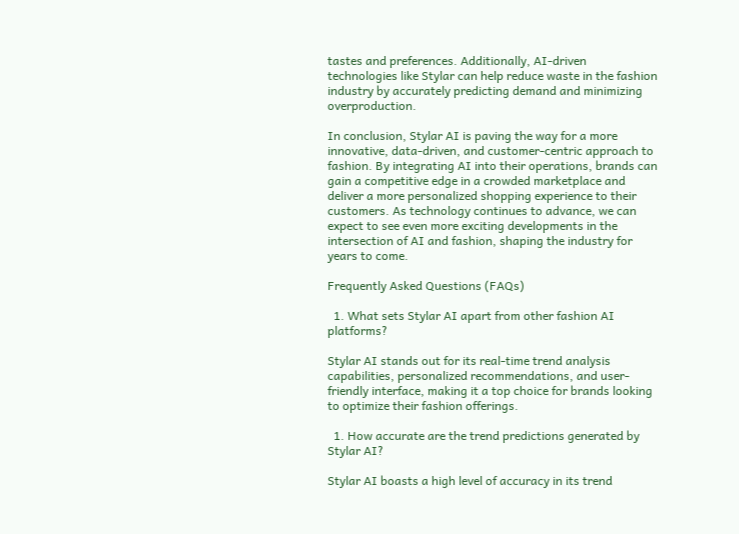tastes and preferences. Additionally, AI-driven technologies like Stylar can help reduce waste in the fashion industry by accurately predicting demand and minimizing overproduction.

In conclusion, Stylar AI is paving the way for a more innovative, data-driven, and customer-centric approach to fashion. By integrating AI into their operations, brands can gain a competitive edge in a crowded marketplace and deliver a more personalized shopping experience to their customers. As technology continues to advance, we can expect to see even more exciting developments in the intersection of AI and fashion, shaping the industry for years to come.

Frequently Asked Questions (FAQs)

  1. What sets Stylar AI apart from other fashion AI platforms?

Stylar AI stands out for its real-time trend analysis capabilities, personalized recommendations, and user-friendly interface, making it a top choice for brands looking to optimize their fashion offerings.

  1. How accurate are the trend predictions generated by Stylar AI?

Stylar AI boasts a high level of accuracy in its trend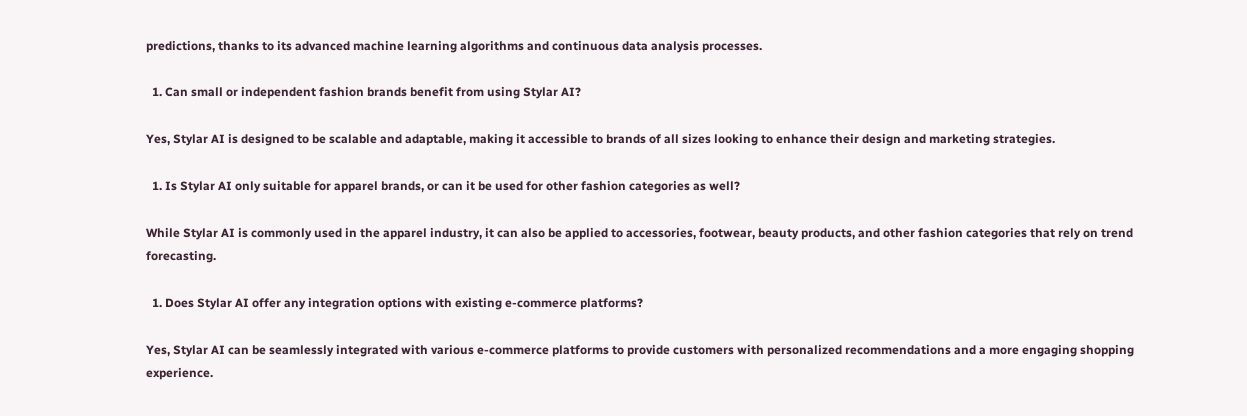predictions, thanks to its advanced machine learning algorithms and continuous data analysis processes.

  1. Can small or independent fashion brands benefit from using Stylar AI?

Yes, Stylar AI is designed to be scalable and adaptable, making it accessible to brands of all sizes looking to enhance their design and marketing strategies.

  1. Is Stylar AI only suitable for apparel brands, or can it be used for other fashion categories as well?

While Stylar AI is commonly used in the apparel industry, it can also be applied to accessories, footwear, beauty products, and other fashion categories that rely on trend forecasting.

  1. Does Stylar AI offer any integration options with existing e-commerce platforms?

Yes, Stylar AI can be seamlessly integrated with various e-commerce platforms to provide customers with personalized recommendations and a more engaging shopping experience.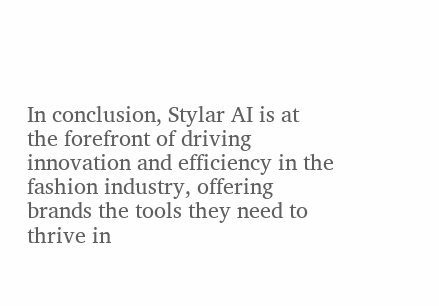In conclusion, Stylar AI is at the forefront of driving innovation and efficiency in the fashion industry, offering brands the tools they need to thrive in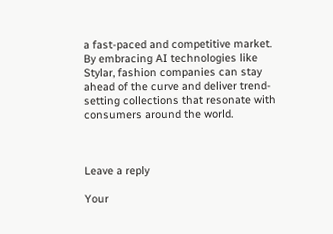a fast-paced and competitive market. By embracing AI technologies like Stylar, fashion companies can stay ahead of the curve and deliver trend-setting collections that resonate with consumers around the world.



Leave a reply

Your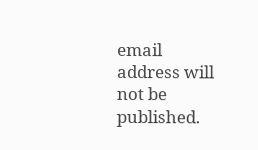email address will not be published.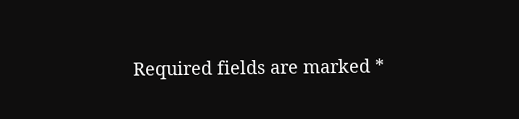Required fields are marked *